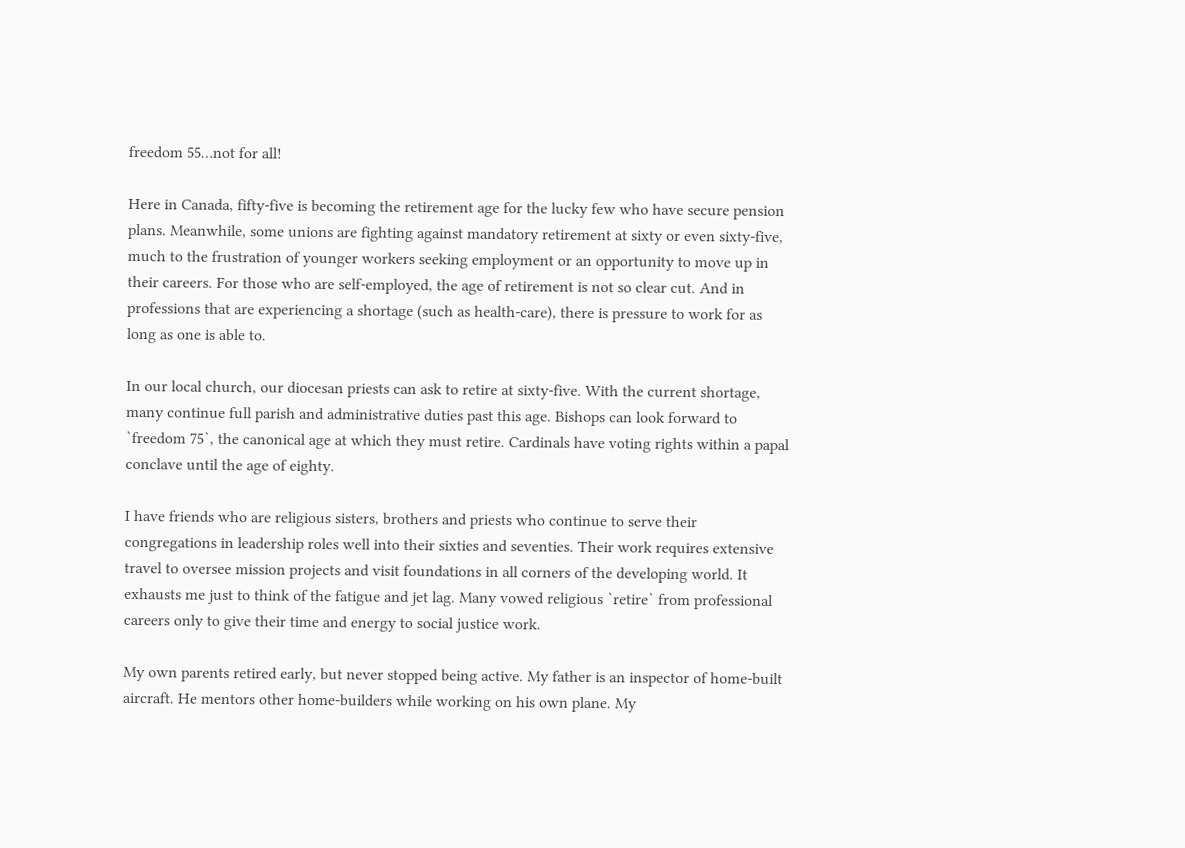freedom 55…not for all!

Here in Canada, fifty-five is becoming the retirement age for the lucky few who have secure pension plans. Meanwhile, some unions are fighting against mandatory retirement at sixty or even sixty-five, much to the frustration of younger workers seeking employment or an opportunity to move up in their careers. For those who are self-employed, the age of retirement is not so clear cut. And in professions that are experiencing a shortage (such as health-care), there is pressure to work for as long as one is able to.

In our local church, our diocesan priests can ask to retire at sixty-five. With the current shortage, many continue full parish and administrative duties past this age. Bishops can look forward to `freedom 75`, the canonical age at which they must retire. Cardinals have voting rights within a papal conclave until the age of eighty.

I have friends who are religious sisters, brothers and priests who continue to serve their congregations in leadership roles well into their sixties and seventies. Their work requires extensive travel to oversee mission projects and visit foundations in all corners of the developing world. It exhausts me just to think of the fatigue and jet lag. Many vowed religious `retire` from professional careers only to give their time and energy to social justice work.

My own parents retired early, but never stopped being active. My father is an inspector of home-built aircraft. He mentors other home-builders while working on his own plane. My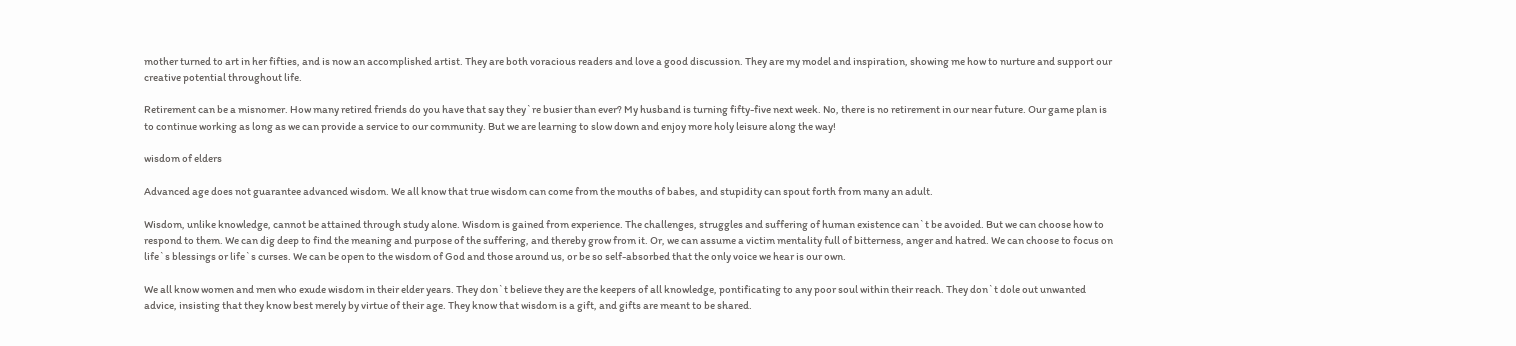mother turned to art in her fifties, and is now an accomplished artist. They are both voracious readers and love a good discussion. They are my model and inspiration, showing me how to nurture and support our creative potential throughout life.

Retirement can be a misnomer. How many retired friends do you have that say they`re busier than ever? My husband is turning fifty-five next week. No, there is no retirement in our near future. Our game plan is to continue working as long as we can provide a service to our community. But we are learning to slow down and enjoy more holy leisure along the way!

wisdom of elders

Advanced age does not guarantee advanced wisdom. We all know that true wisdom can come from the mouths of babes, and stupidity can spout forth from many an adult.

Wisdom, unlike knowledge, cannot be attained through study alone. Wisdom is gained from experience. The challenges, struggles and suffering of human existence can`t be avoided. But we can choose how to respond to them. We can dig deep to find the meaning and purpose of the suffering, and thereby grow from it. Or, we can assume a victim mentality full of bitterness, anger and hatred. We can choose to focus on life`s blessings or life`s curses. We can be open to the wisdom of God and those around us, or be so self-absorbed that the only voice we hear is our own.

We all know women and men who exude wisdom in their elder years. They don`t believe they are the keepers of all knowledge, pontificating to any poor soul within their reach. They don`t dole out unwanted advice, insisting that they know best merely by virtue of their age. They know that wisdom is a gift, and gifts are meant to be shared.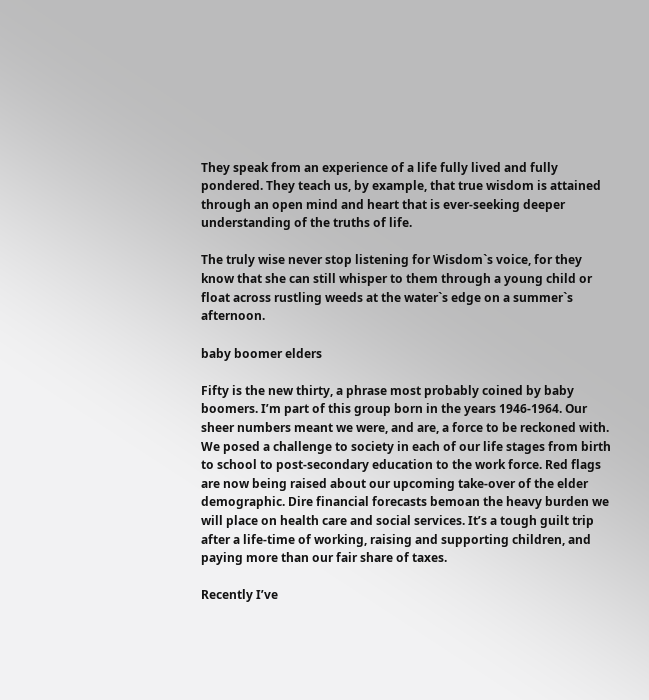They speak from an experience of a life fully lived and fully pondered. They teach us, by example, that true wisdom is attained through an open mind and heart that is ever-seeking deeper understanding of the truths of life.

The truly wise never stop listening for Wisdom`s voice, for they know that she can still whisper to them through a young child or float across rustling weeds at the water`s edge on a summer`s afternoon.

baby boomer elders

Fifty is the new thirty, a phrase most probably coined by baby boomers. I’m part of this group born in the years 1946-1964. Our sheer numbers meant we were, and are, a force to be reckoned with. We posed a challenge to society in each of our life stages from birth to school to post-secondary education to the work force. Red flags are now being raised about our upcoming take-over of the elder demographic. Dire financial forecasts bemoan the heavy burden we will place on health care and social services. It’s a tough guilt trip after a life-time of working, raising and supporting children, and paying more than our fair share of taxes.

Recently I’ve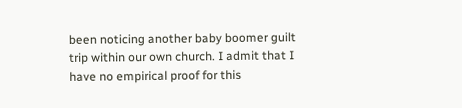been noticing another baby boomer guilt trip within our own church. I admit that I have no empirical proof for this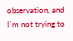observation, and I`m not trying to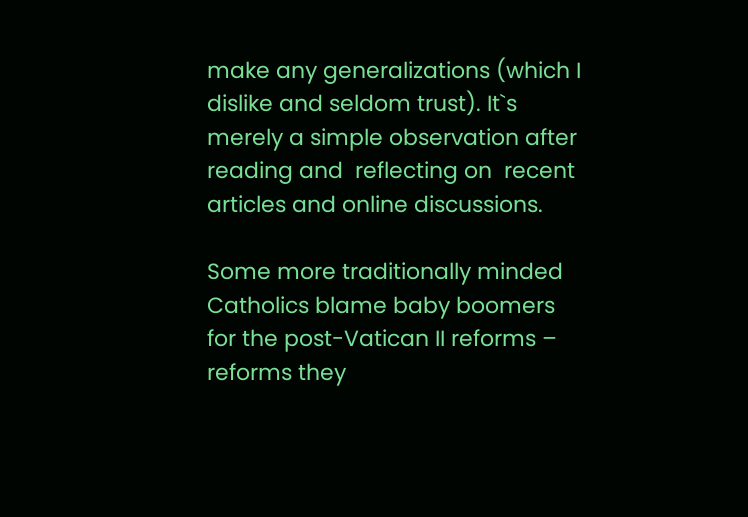make any generalizations (which I dislike and seldom trust). It`s merely a simple observation after reading and  reflecting on  recent articles and online discussions.

Some more traditionally minded Catholics blame baby boomers for the post-Vatican II reforms – reforms they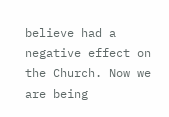believe had a negative effect on the Church. Now we are being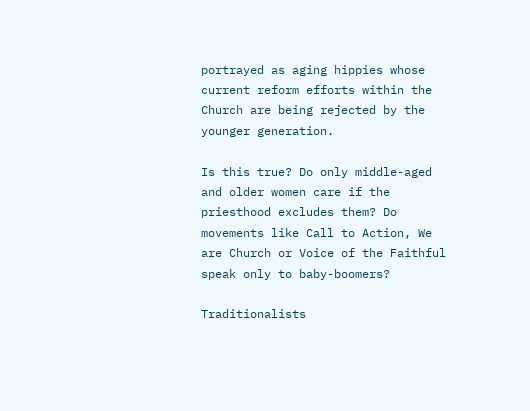portrayed as aging hippies whose current reform efforts within the Church are being rejected by the younger generation.

Is this true? Do only middle-aged and older women care if the priesthood excludes them? Do movements like Call to Action, We are Church or Voice of the Faithful speak only to baby-boomers?

Traditionalists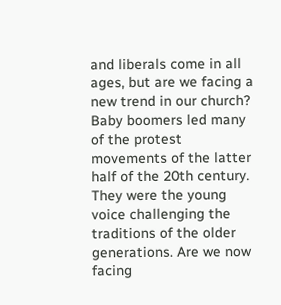and liberals come in all ages, but are we facing a new trend in our church? Baby boomers led many of the protest movements of the latter half of the 20th century. They were the young voice challenging the traditions of the older generations. Are we now facing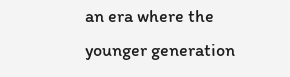an era where the younger generation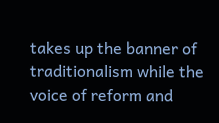takes up the banner of traditionalism while the voice of reform and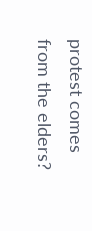protest comes from the elders?